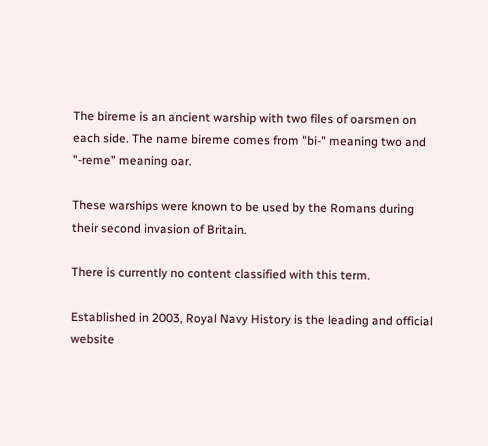The bireme is an ancient warship with two files of oarsmen on each side. The name bireme comes from "bi-" meaning two and "-reme" meaning oar.

These warships were known to be used by the Romans during their second invasion of Britain.

There is currently no content classified with this term.

Established in 2003, Royal Navy History is the leading and official website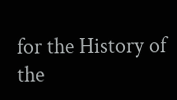for the History of the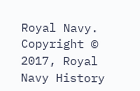Royal Navy.
Copyright © 2017, Royal Navy History